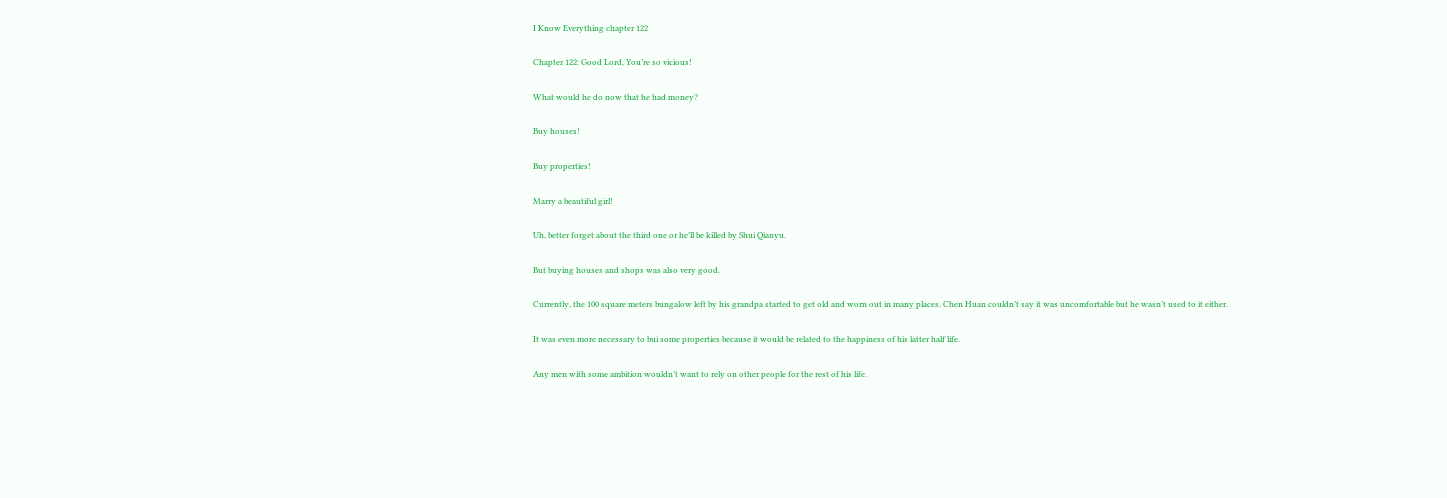I Know Everything chapter 122

Chapter 122: Good Lord, You’re so vicious!

What would he do now that he had money?

Buy houses!

Buy properties!

Marry a beautiful girl!

Uh, better forget about the third one or he’ll be killed by Shui Qianyu.

But buying houses and shops was also very good.

Currently, the 100 square meters bungalow left by his grandpa started to get old and worn out in many places. Chen Huan couldn’t say it was uncomfortable but he wasn’t used to it either.

It was even more necessary to bui some properties because it would be related to the happiness of his latter half life.

Any men with some ambition wouldn’t want to rely on other people for the rest of his life.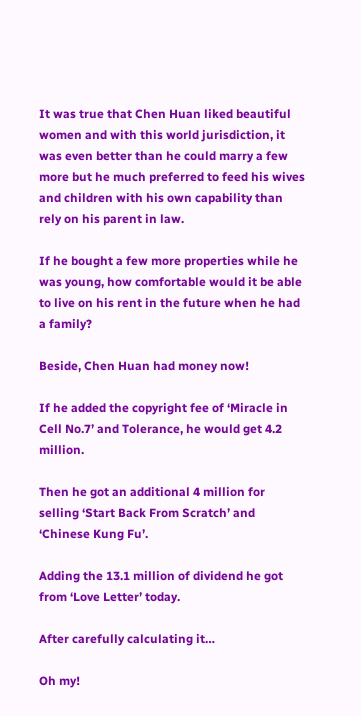It was true that Chen Huan liked beautiful women and with this world jurisdiction, it was even better than he could marry a few more but he much preferred to feed his wives and children with his own capability than rely on his parent in law.

If he bought a few more properties while he was young, how comfortable would it be able to live on his rent in the future when he had a family?

Beside, Chen Huan had money now!

If he added the copyright fee of ‘Miracle in Cell No.7’ and Tolerance, he would get 4.2 million.

Then he got an additional 4 million for selling ‘Start Back From Scratch’ and ‘Chinese Kung Fu’.

Adding the 13.1 million of dividend he got from ‘Love Letter’ today.

After carefully calculating it…

Oh my!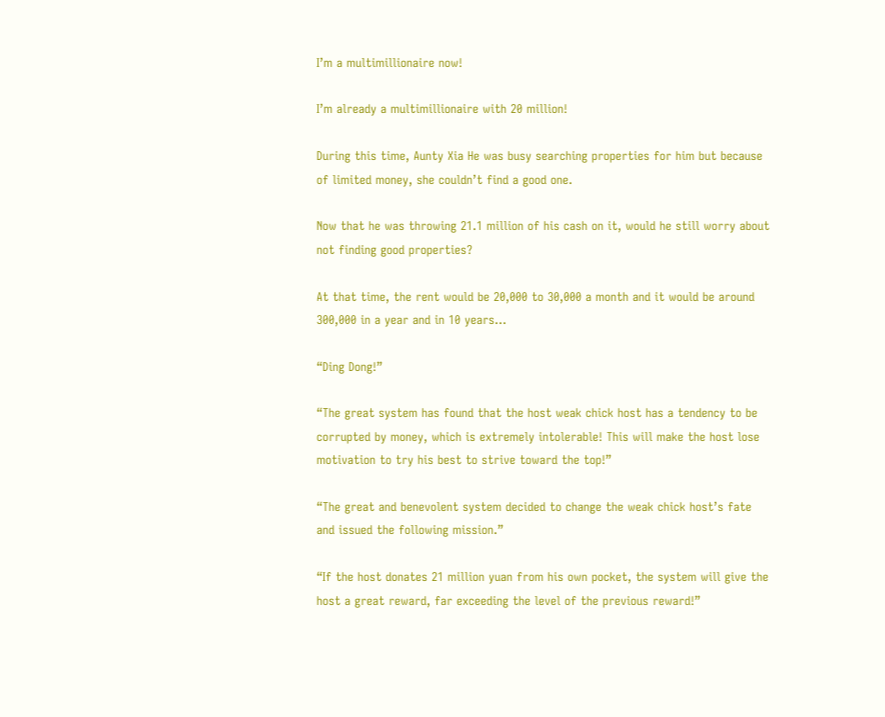I’m a multimillionaire now!

I’m already a multimillionaire with 20 million!

During this time, Aunty Xia He was busy searching properties for him but because of limited money, she couldn’t find a good one.

Now that he was throwing 21.1 million of his cash on it, would he still worry about not finding good properties?

At that time, the rent would be 20,000 to 30,000 a month and it would be around 300,000 in a year and in 10 years…

“Ding Dong!”

“The great system has found that the host weak chick host has a tendency to be corrupted by money, which is extremely intolerable! This will make the host lose motivation to try his best to strive toward the top!”

“The great and benevolent system decided to change the weak chick host’s fate and issued the following mission.”

“If the host donates 21 million yuan from his own pocket, the system will give the host a great reward, far exceeding the level of the previous reward!”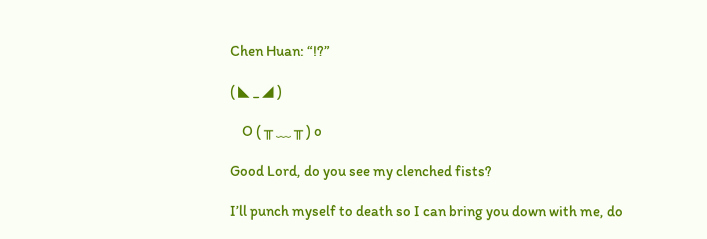Chen Huan: “!?”

( ◣ _ ◢ )

    O ( ╥ ﹏ ╥ ) o

Good Lord, do you see my clenched fists?

I’ll punch myself to death so I can bring you down with me, do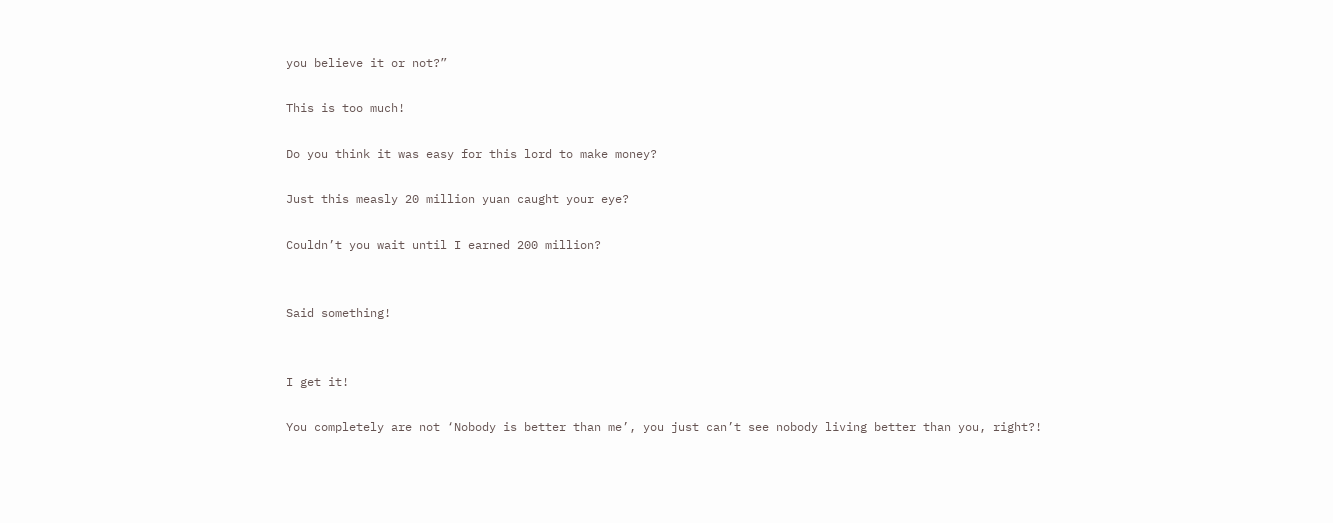you believe it or not?”

This is too much!

Do you think it was easy for this lord to make money?

Just this measly 20 million yuan caught your eye?

Couldn’t you wait until I earned 200 million?


Said something!


I get it!

You completely are not ‘Nobody is better than me’, you just can’t see nobody living better than you, right?!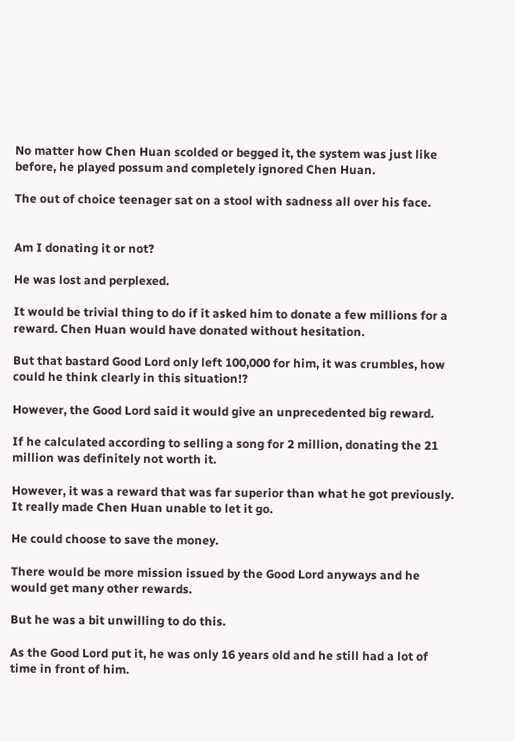No matter how Chen Huan scolded or begged it, the system was just like before, he played possum and completely ignored Chen Huan.

The out of choice teenager sat on a stool with sadness all over his face.


Am I donating it or not?

He was lost and perplexed.

It would be trivial thing to do if it asked him to donate a few millions for a reward. Chen Huan would have donated without hesitation.

But that bastard Good Lord only left 100,000 for him, it was crumbles, how could he think clearly in this situation!?

However, the Good Lord said it would give an unprecedented big reward.

If he calculated according to selling a song for 2 million, donating the 21 million was definitely not worth it.

However, it was a reward that was far superior than what he got previously. It really made Chen Huan unable to let it go.

He could choose to save the money.

There would be more mission issued by the Good Lord anyways and he would get many other rewards.

But he was a bit unwilling to do this.

As the Good Lord put it, he was only 16 years old and he still had a lot of time in front of him.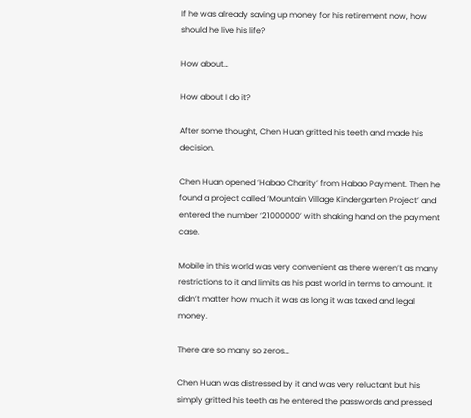If he was already saving up money for his retirement now, how should he live his life?

How about…

How about I do it?

After some thought, Chen Huan gritted his teeth and made his decision.

Chen Huan opened ‘Habao Charity’ from Habao Payment. Then he found a project called ‘Mountain Village Kindergarten Project’ and entered the number ‘21000000’ with shaking hand on the payment case.

Mobile in this world was very convenient as there weren’t as many restrictions to it and limits as his past world in terms to amount. It didn’t matter how much it was as long it was taxed and legal money.

There are so many so zeros…

Chen Huan was distressed by it and was very reluctant but his simply gritted his teeth as he entered the passwords and pressed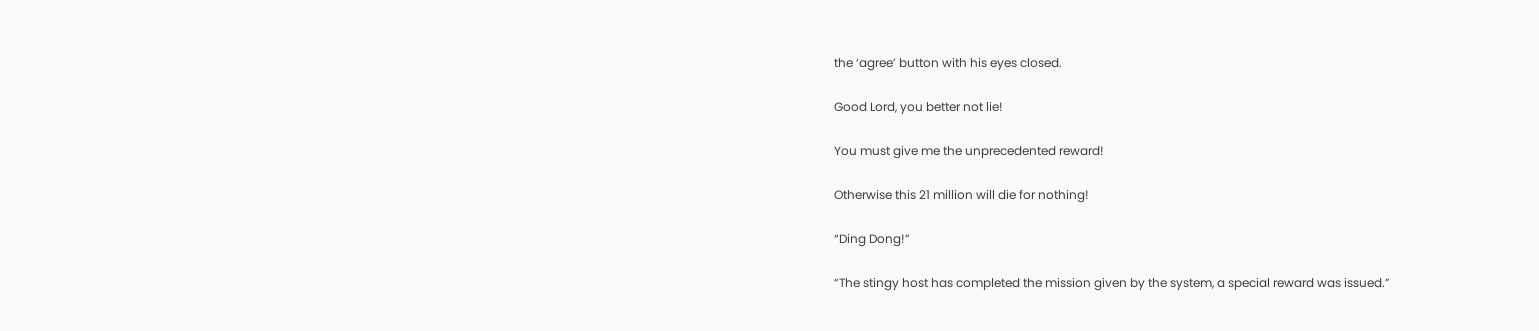the ‘agree’ button with his eyes closed.

Good Lord, you better not lie!

You must give me the unprecedented reward!

Otherwise this 21 million will die for nothing!

“Ding Dong!”

“The stingy host has completed the mission given by the system, a special reward was issued.”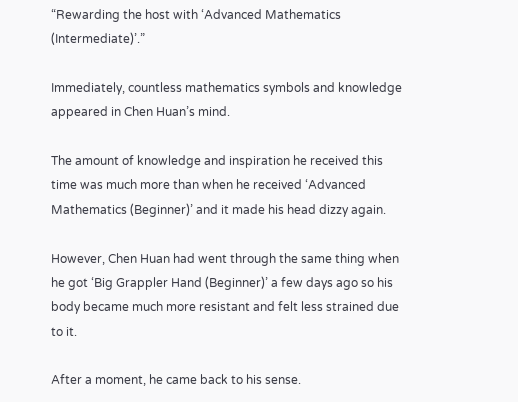“Rewarding the host with ‘Advanced Mathematics (Intermediate)’.”

Immediately, countless mathematics symbols and knowledge appeared in Chen Huan’s mind.

The amount of knowledge and inspiration he received this time was much more than when he received ‘Advanced Mathematics (Beginner)’ and it made his head dizzy again.

However, Chen Huan had went through the same thing when he got ‘Big Grappler Hand (Beginner)’ a few days ago so his body became much more resistant and felt less strained due to it.

After a moment, he came back to his sense.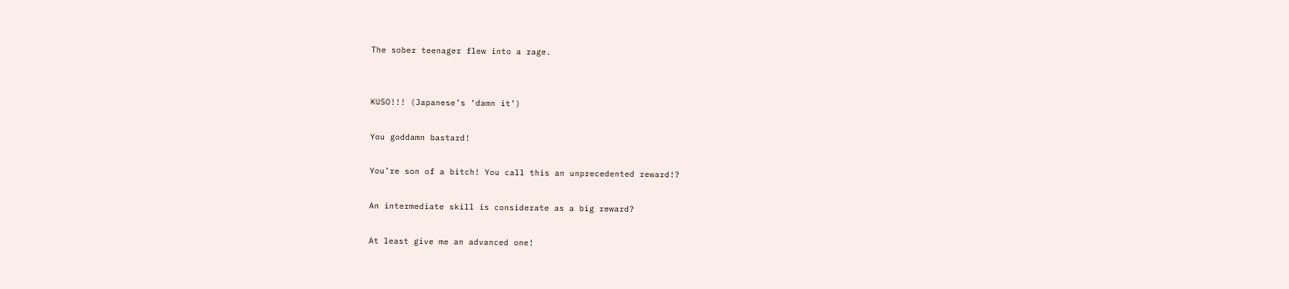The sober teenager flew into a rage.


KUSO!!! (Japanese’s ‘damn it’)

You goddamn bastard!

You’re son of a bitch! You call this an unprecedented reward!?

An intermediate skill is considerate as a big reward?

At least give me an advanced one!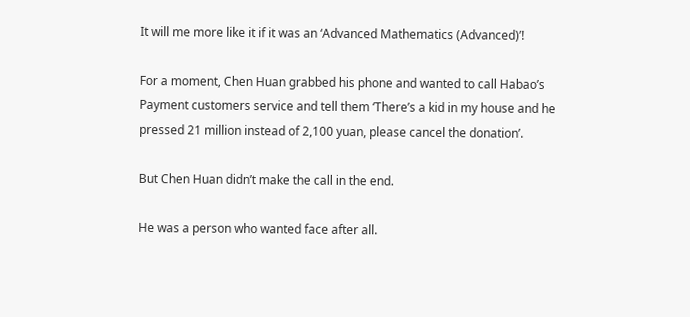It will me more like it if it was an ‘Advanced Mathematics (Advanced)’!

For a moment, Chen Huan grabbed his phone and wanted to call Habao’s Payment customers service and tell them ‘There’s a kid in my house and he pressed 21 million instead of 2,100 yuan, please cancel the donation’.

But Chen Huan didn’t make the call in the end.

He was a person who wanted face after all.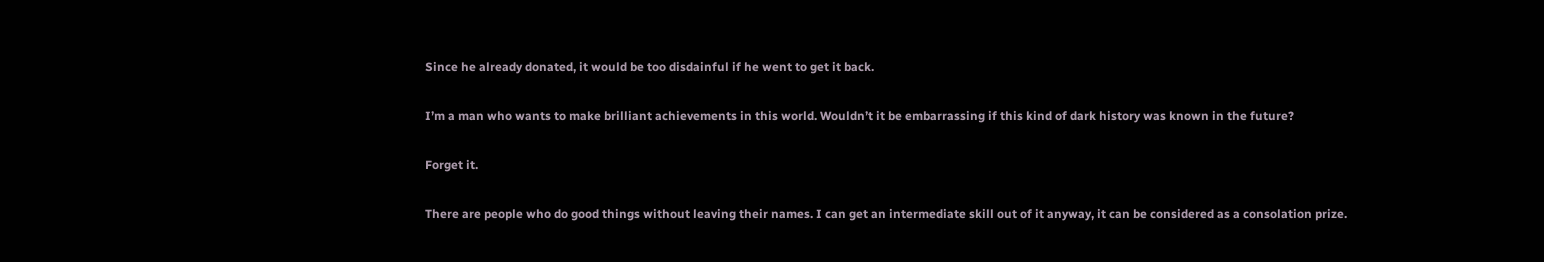Since he already donated, it would be too disdainful if he went to get it back.

I’m a man who wants to make brilliant achievements in this world. Wouldn’t it be embarrassing if this kind of dark history was known in the future?

Forget it.

There are people who do good things without leaving their names. I can get an intermediate skill out of it anyway, it can be considered as a consolation prize.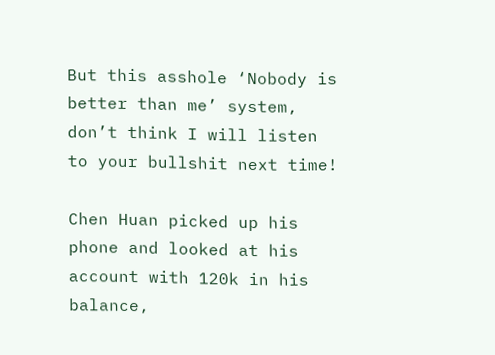But this asshole ‘Nobody is better than me’ system, don’t think I will listen to your bullshit next time!

Chen Huan picked up his phone and looked at his account with 120k in his balance,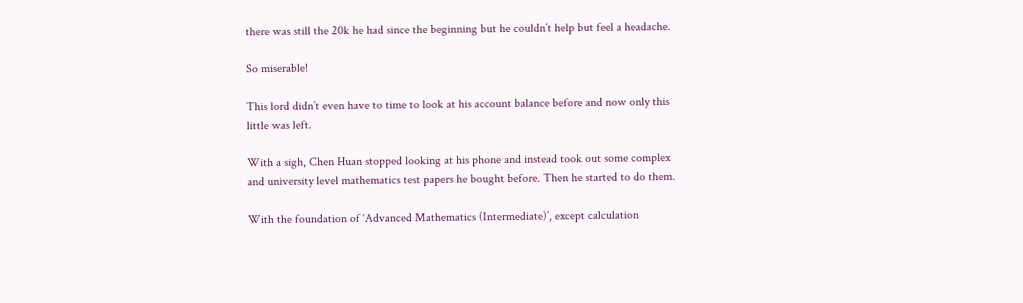there was still the 20k he had since the beginning but he couldn’t help but feel a headache.

So miserable!

This lord didn’t even have to time to look at his account balance before and now only this little was left.

With a sigh, Chen Huan stopped looking at his phone and instead took out some complex and university level mathematics test papers he bought before. Then he started to do them.

With the foundation of ‘Advanced Mathematics (Intermediate)’, except calculation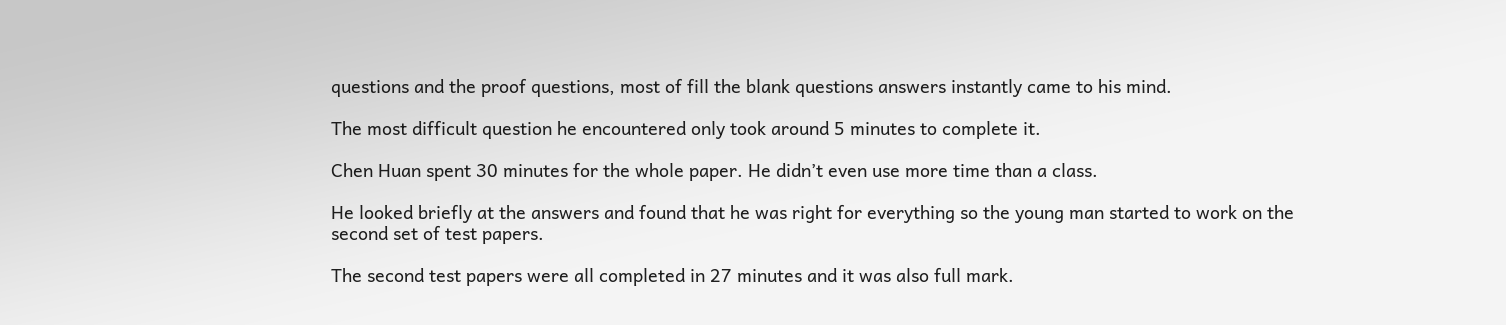questions and the proof questions, most of fill the blank questions answers instantly came to his mind.

The most difficult question he encountered only took around 5 minutes to complete it.

Chen Huan spent 30 minutes for the whole paper. He didn’t even use more time than a class.

He looked briefly at the answers and found that he was right for everything so the young man started to work on the second set of test papers.

The second test papers were all completed in 27 minutes and it was also full mark.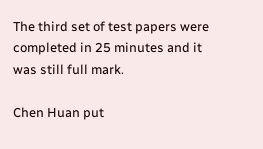The third set of test papers were completed in 25 minutes and it was still full mark.

Chen Huan put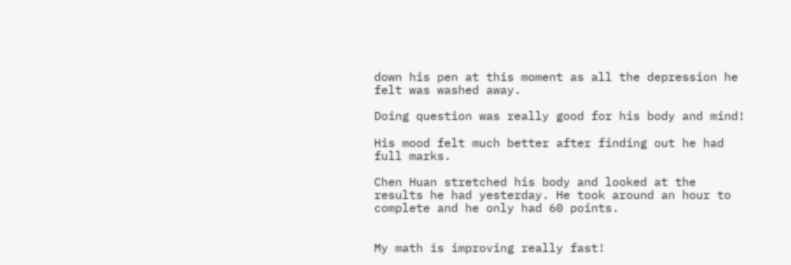down his pen at this moment as all the depression he felt was washed away.

Doing question was really good for his body and mind!

His mood felt much better after finding out he had full marks.

Chen Huan stretched his body and looked at the results he had yesterday. He took around an hour to complete and he only had 60 points.


My math is improving really fast!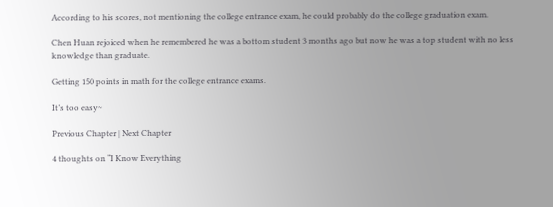According to his scores, not mentioning the college entrance exam, he could probably do the college graduation exam.

Chen Huan rejoiced when he remembered he was a bottom student 3 months ago but now he was a top student with no less knowledge than graduate.

Getting 150 points in math for the college entrance exams.

It’s too easy~

Previous Chapter | Next Chapter

4 thoughts on “I Know Everything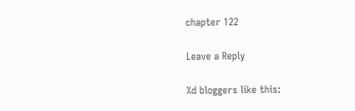chapter 122

Leave a Reply

%d bloggers like this: